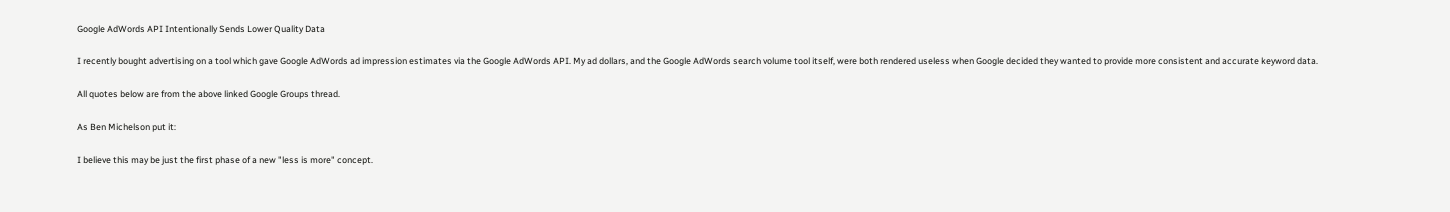Google AdWords API Intentionally Sends Lower Quality Data

I recently bought advertising on a tool which gave Google AdWords ad impression estimates via the Google AdWords API. My ad dollars, and the Google AdWords search volume tool itself, were both rendered useless when Google decided they wanted to provide more consistent and accurate keyword data.

All quotes below are from the above linked Google Groups thread.

As Ben Michelson put it:

I believe this may be just the first phase of a new "less is more" concept.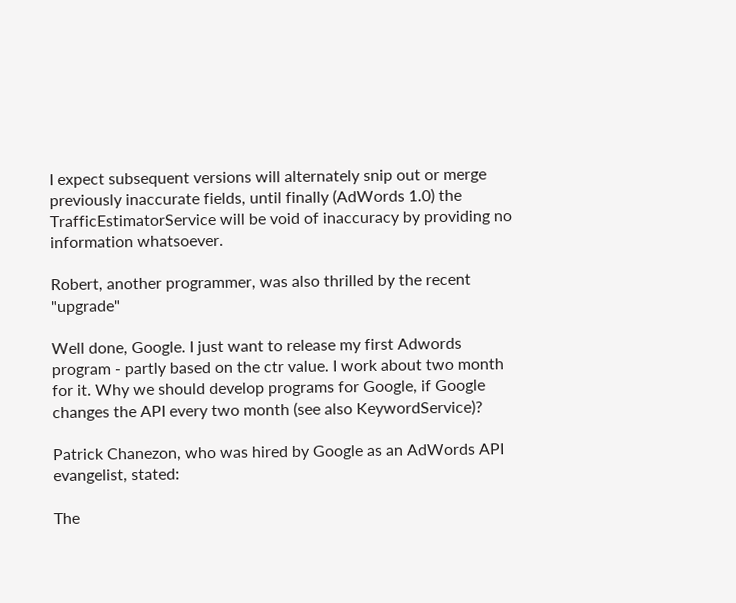I expect subsequent versions will alternately snip out or merge previously inaccurate fields, until finally (AdWords 1.0) the TrafficEstimatorService will be void of inaccuracy by providing no information whatsoever.

Robert, another programmer, was also thrilled by the recent "upgrade"

Well done, Google. I just want to release my first Adwords program - partly based on the ctr value. I work about two month for it. Why we should develop programs for Google, if Google changes the API every two month (see also KeywordService)?

Patrick Chanezon, who was hired by Google as an AdWords API evangelist, stated:

The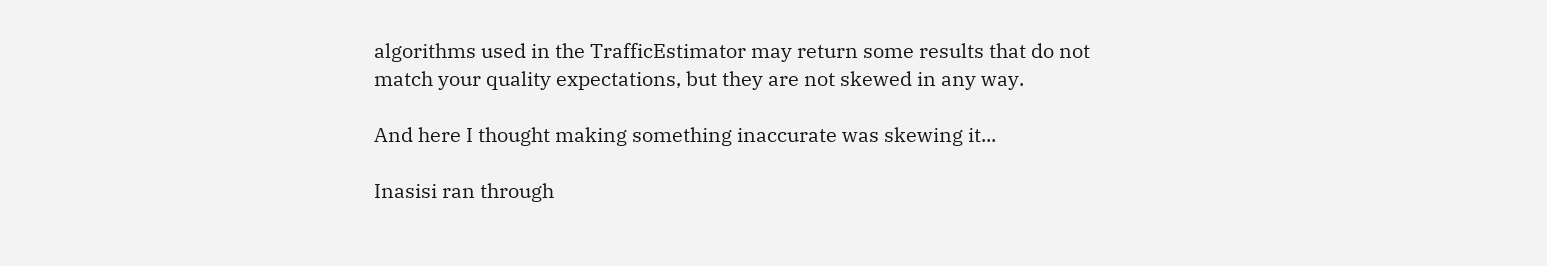algorithms used in the TrafficEstimator may return some results that do not match your quality expectations, but they are not skewed in any way.

And here I thought making something inaccurate was skewing it...

Inasisi ran through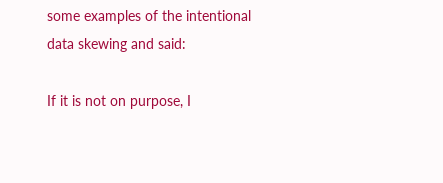some examples of the intentional data skewing and said:

If it is not on purpose, I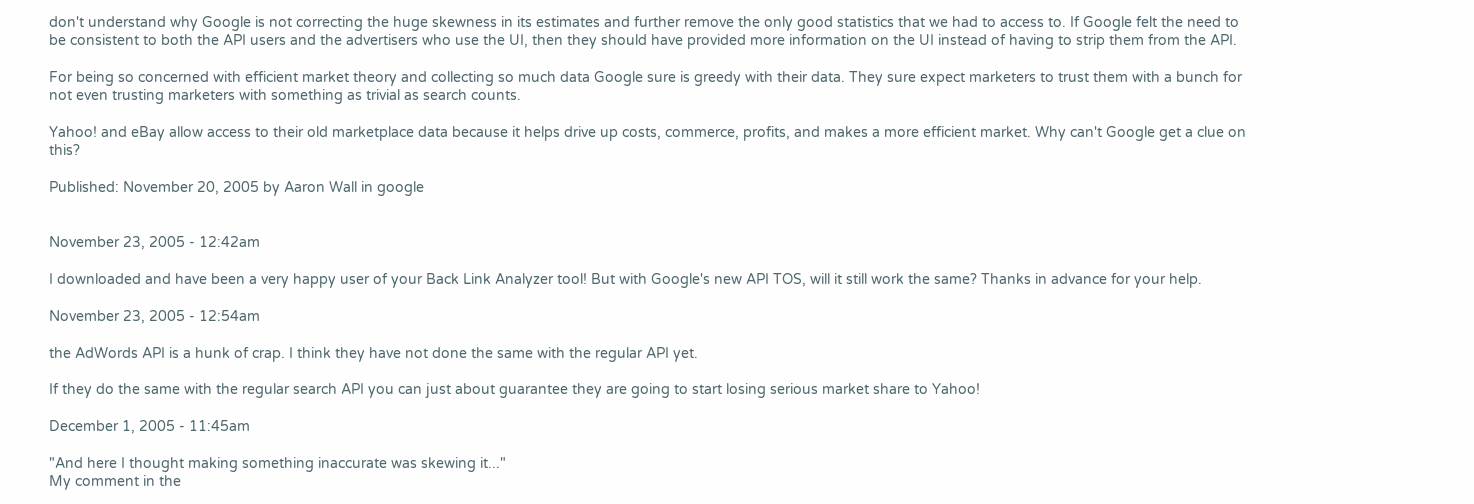don't understand why Google is not correcting the huge skewness in its estimates and further remove the only good statistics that we had to access to. If Google felt the need to be consistent to both the API users and the advertisers who use the UI, then they should have provided more information on the UI instead of having to strip them from the API.

For being so concerned with efficient market theory and collecting so much data Google sure is greedy with their data. They sure expect marketers to trust them with a bunch for not even trusting marketers with something as trivial as search counts.

Yahoo! and eBay allow access to their old marketplace data because it helps drive up costs, commerce, profits, and makes a more efficient market. Why can't Google get a clue on this?

Published: November 20, 2005 by Aaron Wall in google


November 23, 2005 - 12:42am

I downloaded and have been a very happy user of your Back Link Analyzer tool! But with Google's new API TOS, will it still work the same? Thanks in advance for your help.

November 23, 2005 - 12:54am

the AdWords API is a hunk of crap. I think they have not done the same with the regular API yet.

If they do the same with the regular search API you can just about guarantee they are going to start losing serious market share to Yahoo!

December 1, 2005 - 11:45am

"And here I thought making something inaccurate was skewing it..."
My comment in the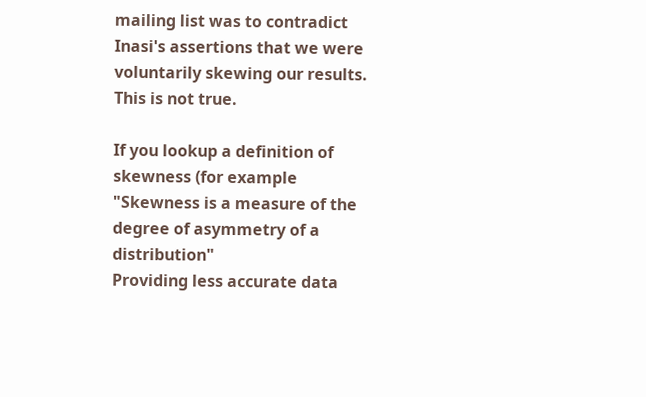mailing list was to contradict Inasi's assertions that we were voluntarily skewing our results. This is not true.

If you lookup a definition of skewness (for example
"Skewness is a measure of the degree of asymmetry of a distribution"
Providing less accurate data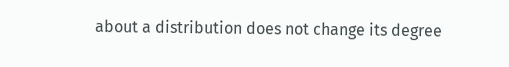about a distribution does not change its degree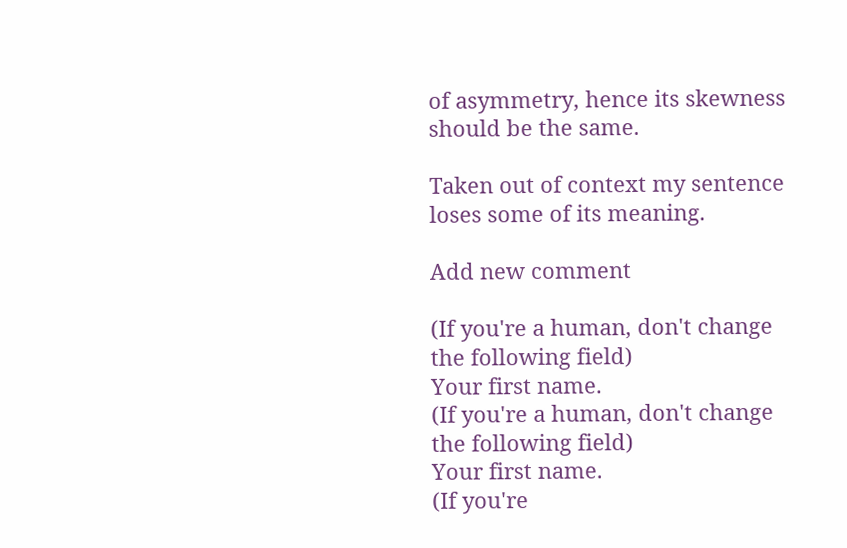of asymmetry, hence its skewness should be the same.

Taken out of context my sentence loses some of its meaning.

Add new comment

(If you're a human, don't change the following field)
Your first name.
(If you're a human, don't change the following field)
Your first name.
(If you're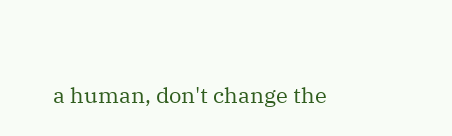a human, don't change the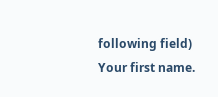following field)
Your first name.